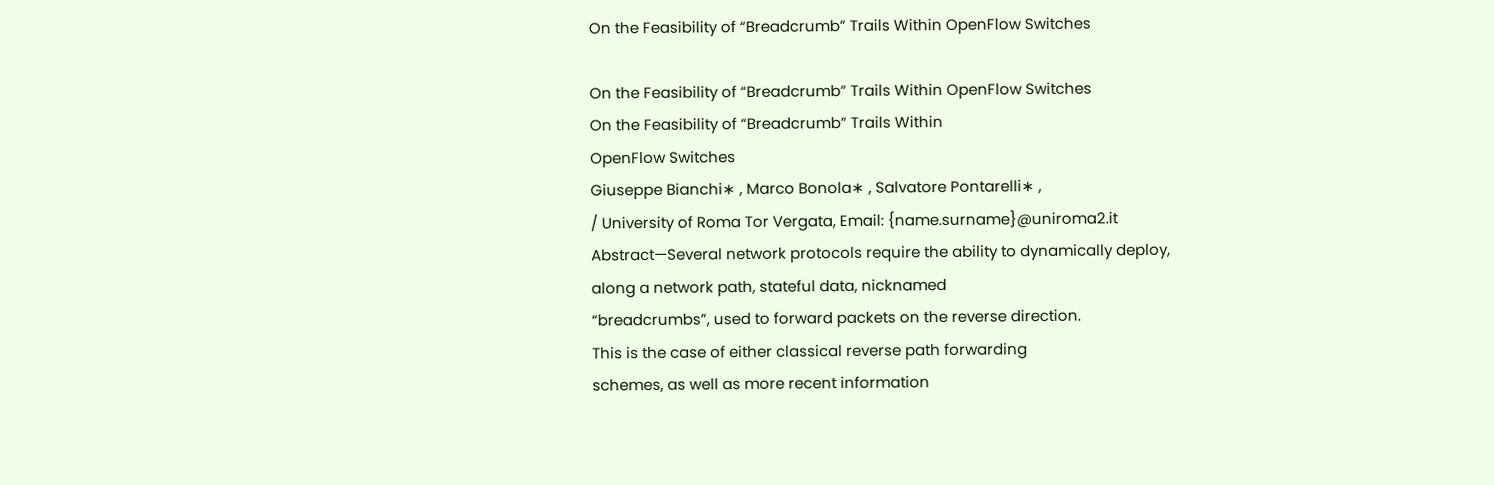On the Feasibility of “Breadcrumb” Trails Within OpenFlow Switches

On the Feasibility of “Breadcrumb” Trails Within OpenFlow Switches
On the Feasibility of “Breadcrumb” Trails Within
OpenFlow Switches
Giuseppe Bianchi∗ , Marco Bonola∗ , Salvatore Pontarelli∗ ,
/ University of Roma Tor Vergata, Email: {name.surname}@uniroma2.it
Abstract—Several network protocols require the ability to dynamically deploy, along a network path, stateful data, nicknamed
“breadcrumbs”, used to forward packets on the reverse direction.
This is the case of either classical reverse path forwarding
schemes, as well as more recent information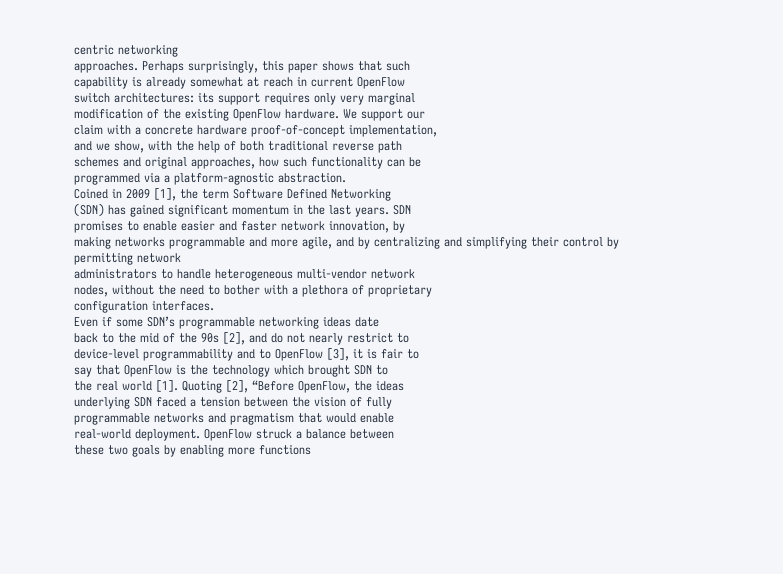centric networking
approaches. Perhaps surprisingly, this paper shows that such
capability is already somewhat at reach in current OpenFlow
switch architectures: its support requires only very marginal
modification of the existing OpenFlow hardware. We support our
claim with a concrete hardware proof-of-concept implementation,
and we show, with the help of both traditional reverse path
schemes and original approaches, how such functionality can be
programmed via a platform-agnostic abstraction.
Coined in 2009 [1], the term Software Defined Networking
(SDN) has gained significant momentum in the last years. SDN
promises to enable easier and faster network innovation, by
making networks programmable and more agile, and by centralizing and simplifying their control by permitting network
administrators to handle heterogeneous multi-vendor network
nodes, without the need to bother with a plethora of proprietary
configuration interfaces.
Even if some SDN’s programmable networking ideas date
back to the mid of the 90s [2], and do not nearly restrict to
device-level programmability and to OpenFlow [3], it is fair to
say that OpenFlow is the technology which brought SDN to
the real world [1]. Quoting [2], “Before OpenFlow, the ideas
underlying SDN faced a tension between the vision of fully
programmable networks and pragmatism that would enable
real-world deployment. OpenFlow struck a balance between
these two goals by enabling more functions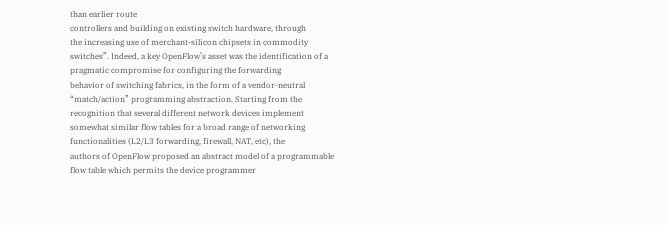than earlier route
controllers and building on existing switch hardware, through
the increasing use of merchant-silicon chipsets in commodity
switches”. Indeed, a key OpenFlow’s asset was the identification of a pragmatic compromise for configuring the forwarding
behavior of switching fabrics, in the form of a vendor-neutral
“match/action” programming abstraction. Starting from the
recognition that several different network devices implement
somewhat similar flow tables for a broad range of networking
functionalities (L2/L3 forwarding, firewall, NAT, etc), the
authors of OpenFlow proposed an abstract model of a programmable flow table which permits the device programmer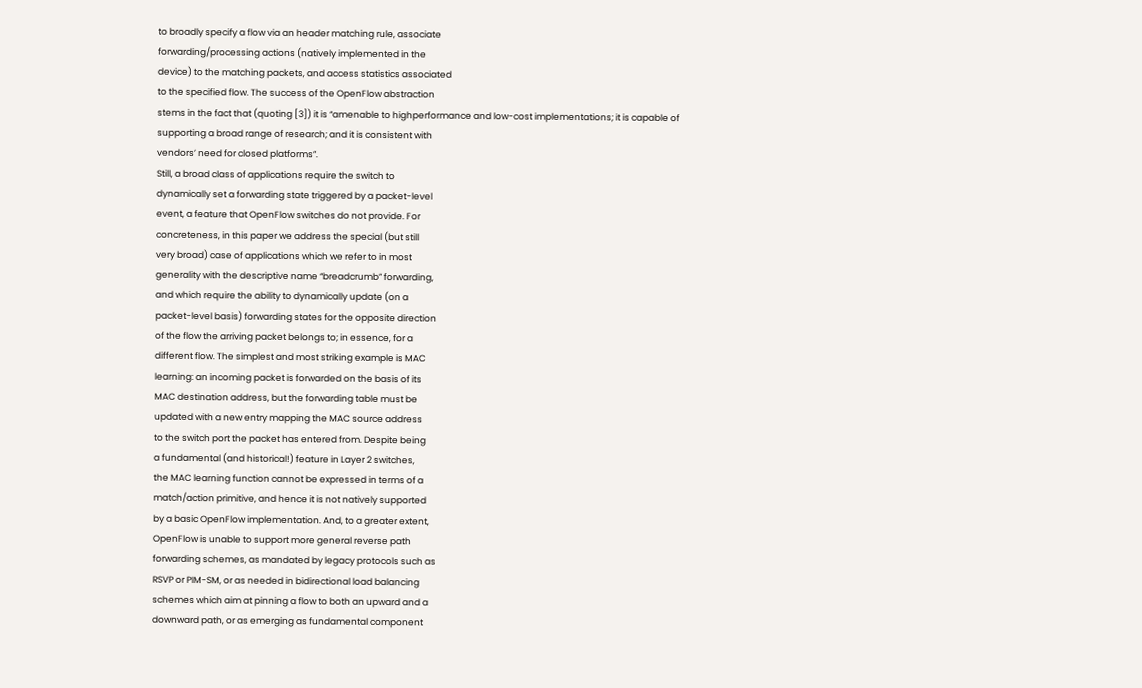to broadly specify a flow via an header matching rule, associate
forwarding/processing actions (natively implemented in the
device) to the matching packets, and access statistics associated
to the specified flow. The success of the OpenFlow abstraction
stems in the fact that (quoting [3]) it is “amenable to highperformance and low-cost implementations; it is capable of
supporting a broad range of research; and it is consistent with
vendors’ need for closed platforms”.
Still, a broad class of applications require the switch to
dynamically set a forwarding state triggered by a packet-level
event, a feature that OpenFlow switches do not provide. For
concreteness, in this paper we address the special (but still
very broad) case of applications which we refer to in most
generality with the descriptive name “breadcrumb” forwarding,
and which require the ability to dynamically update (on a
packet-level basis) forwarding states for the opposite direction
of the flow the arriving packet belongs to; in essence, for a
different flow. The simplest and most striking example is MAC
learning: an incoming packet is forwarded on the basis of its
MAC destination address, but the forwarding table must be
updated with a new entry mapping the MAC source address
to the switch port the packet has entered from. Despite being
a fundamental (and historical!) feature in Layer 2 switches,
the MAC learning function cannot be expressed in terms of a
match/action primitive, and hence it is not natively supported
by a basic OpenFlow implementation. And, to a greater extent,
OpenFlow is unable to support more general reverse path
forwarding schemes, as mandated by legacy protocols such as
RSVP or PIM-SM, or as needed in bidirectional load balancing
schemes which aim at pinning a flow to both an upward and a
downward path, or as emerging as fundamental component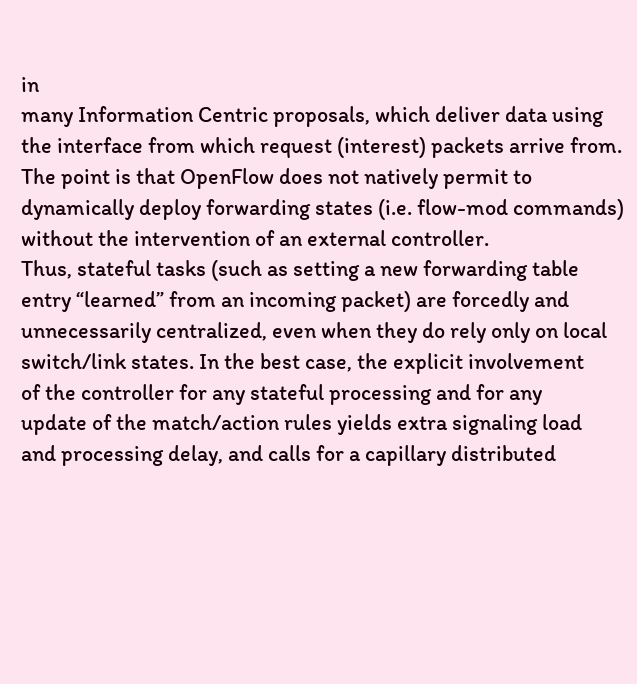in
many Information Centric proposals, which deliver data using
the interface from which request (interest) packets arrive from.
The point is that OpenFlow does not natively permit to
dynamically deploy forwarding states (i.e. flow-mod commands) without the intervention of an external controller.
Thus, stateful tasks (such as setting a new forwarding table
entry “learned” from an incoming packet) are forcedly and
unnecessarily centralized, even when they do rely only on local
switch/link states. In the best case, the explicit involvement
of the controller for any stateful processing and for any
update of the match/action rules yields extra signaling load
and processing delay, and calls for a capillary distributed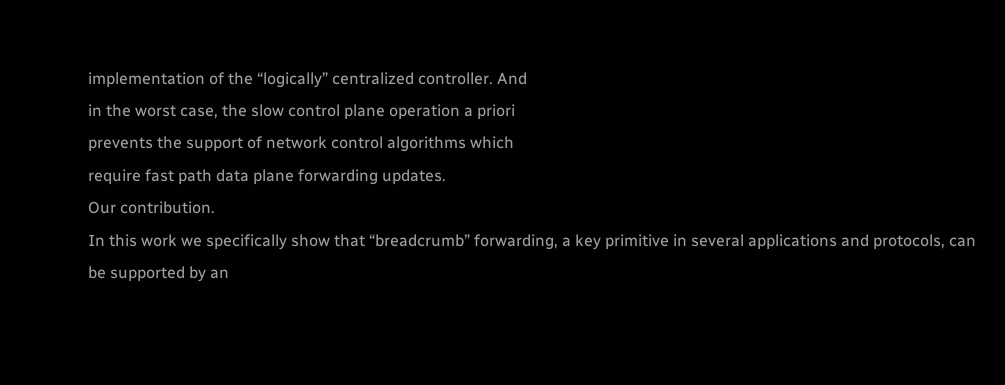implementation of the “logically” centralized controller. And
in the worst case, the slow control plane operation a priori
prevents the support of network control algorithms which
require fast path data plane forwarding updates.
Our contribution.
In this work we specifically show that “breadcrumb” forwarding, a key primitive in several applications and protocols, can
be supported by an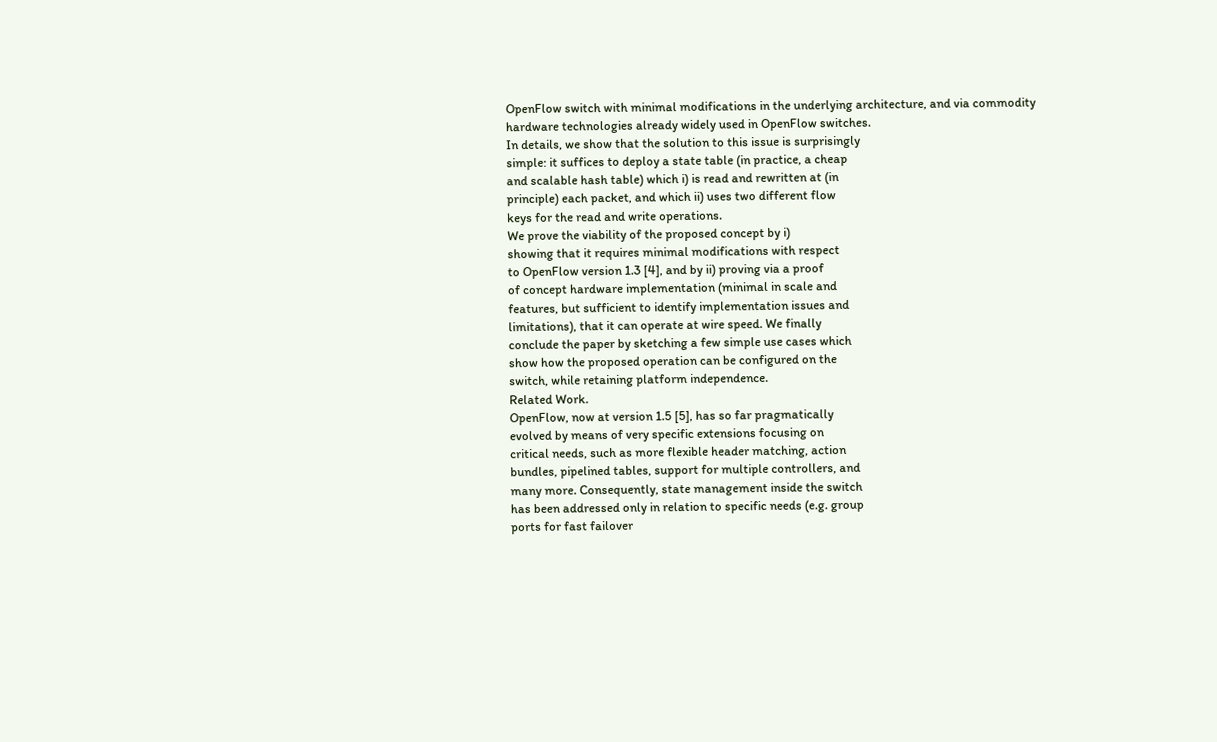OpenFlow switch with minimal modifications in the underlying architecture, and via commodity hardware technologies already widely used in OpenFlow switches.
In details, we show that the solution to this issue is surprisingly
simple: it suffices to deploy a state table (in practice, a cheap
and scalable hash table) which i) is read and rewritten at (in
principle) each packet, and which ii) uses two different flow
keys for the read and write operations.
We prove the viability of the proposed concept by i)
showing that it requires minimal modifications with respect
to OpenFlow version 1.3 [4], and by ii) proving via a proof
of concept hardware implementation (minimal in scale and
features, but sufficient to identify implementation issues and
limitations), that it can operate at wire speed. We finally
conclude the paper by sketching a few simple use cases which
show how the proposed operation can be configured on the
switch, while retaining platform independence.
Related Work.
OpenFlow, now at version 1.5 [5], has so far pragmatically
evolved by means of very specific extensions focusing on
critical needs, such as more flexible header matching, action
bundles, pipelined tables, support for multiple controllers, and
many more. Consequently, state management inside the switch
has been addressed only in relation to specific needs (e.g. group
ports for fast failover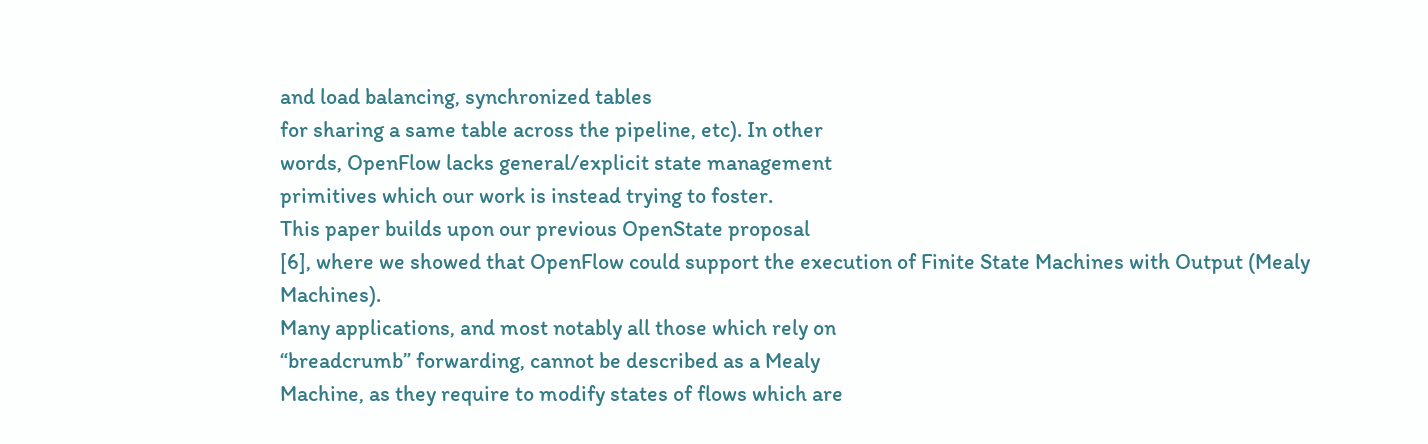and load balancing, synchronized tables
for sharing a same table across the pipeline, etc). In other
words, OpenFlow lacks general/explicit state management
primitives which our work is instead trying to foster.
This paper builds upon our previous OpenState proposal
[6], where we showed that OpenFlow could support the execution of Finite State Machines with Output (Mealy Machines).
Many applications, and most notably all those which rely on
“breadcrumb” forwarding, cannot be described as a Mealy
Machine, as they require to modify states of flows which are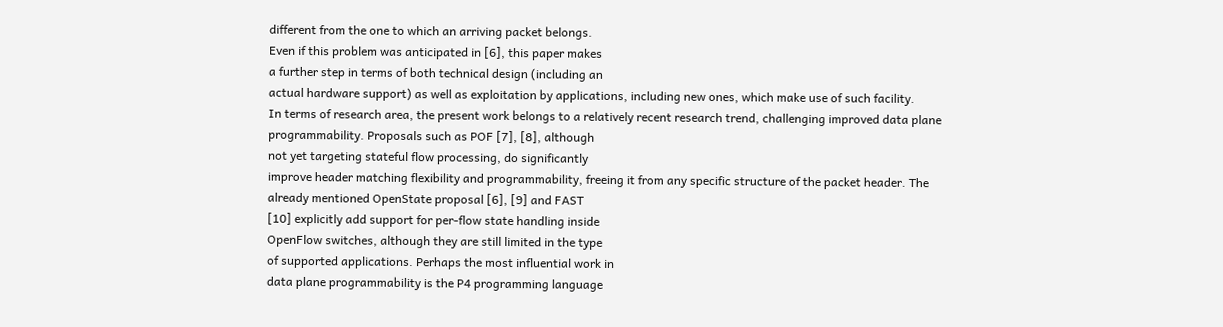different from the one to which an arriving packet belongs.
Even if this problem was anticipated in [6], this paper makes
a further step in terms of both technical design (including an
actual hardware support) as well as exploitation by applications, including new ones, which make use of such facility.
In terms of research area, the present work belongs to a relatively recent research trend, challenging improved data plane
programmability. Proposals such as POF [7], [8], although
not yet targeting stateful flow processing, do significantly
improve header matching flexibility and programmability, freeing it from any specific structure of the packet header. The
already mentioned OpenState proposal [6], [9] and FAST
[10] explicitly add support for per-flow state handling inside
OpenFlow switches, although they are still limited in the type
of supported applications. Perhaps the most influential work in
data plane programmability is the P4 programming language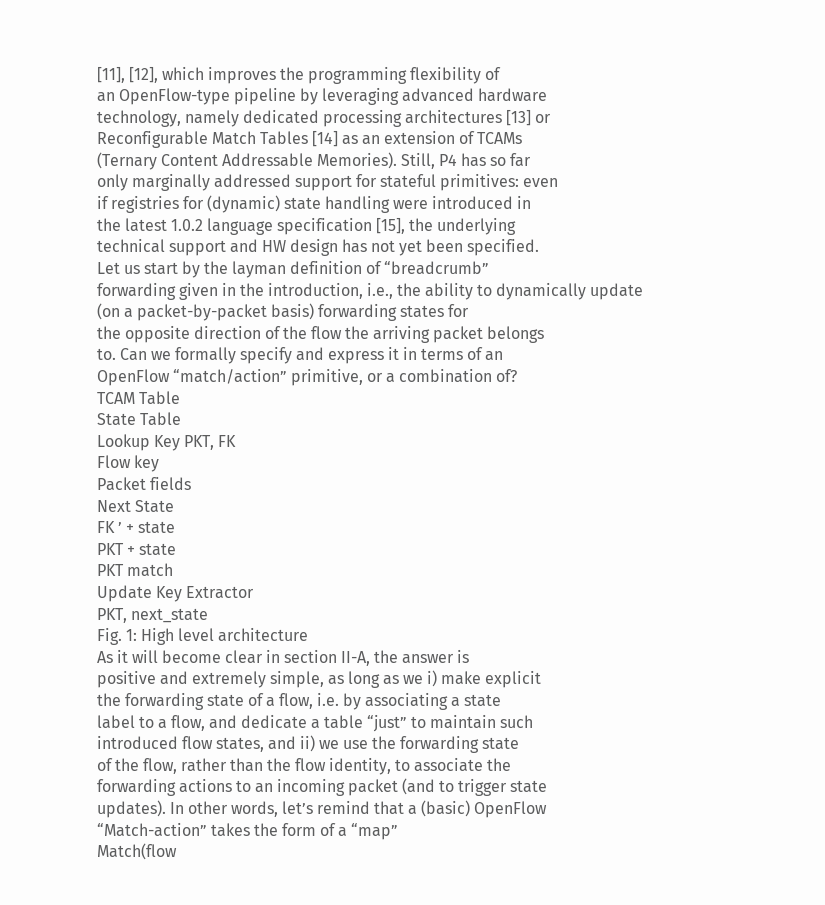[11], [12], which improves the programming flexibility of
an OpenFlow-type pipeline by leveraging advanced hardware
technology, namely dedicated processing architectures [13] or
Reconfigurable Match Tables [14] as an extension of TCAMs
(Ternary Content Addressable Memories). Still, P4 has so far
only marginally addressed support for stateful primitives: even
if registries for (dynamic) state handling were introduced in
the latest 1.0.2 language specification [15], the underlying
technical support and HW design has not yet been specified.
Let us start by the layman definition of “breadcrumb”
forwarding given in the introduction, i.e., the ability to dynamically update (on a packet-by-packet basis) forwarding states for
the opposite direction of the flow the arriving packet belongs
to. Can we formally specify and express it in terms of an
OpenFlow “match/action” primitive, or a combination of?
TCAM Table
State Table
Lookup Key PKT, FK
Flow key
Packet fields
Next State
FK ’ + state
PKT + state
PKT match
Update Key Extractor
PKT, next_state
Fig. 1: High level architecture
As it will become clear in section II-A, the answer is
positive and extremely simple, as long as we i) make explicit
the forwarding state of a flow, i.e. by associating a state
label to a flow, and dedicate a table “just” to maintain such
introduced flow states, and ii) we use the forwarding state
of the flow, rather than the flow identity, to associate the
forwarding actions to an incoming packet (and to trigger state
updates). In other words, let’s remind that a (basic) OpenFlow
“Match-action” takes the form of a “map”
Match(flow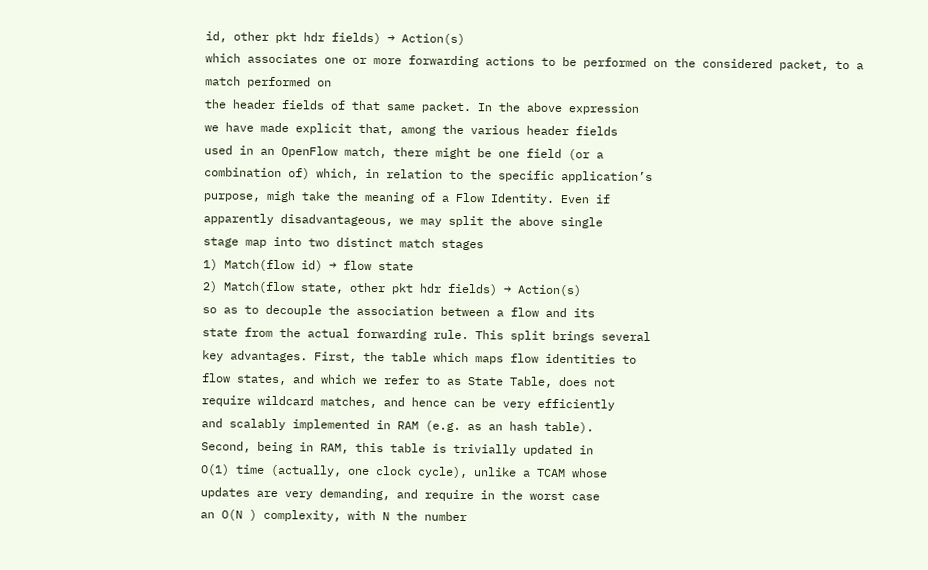id, other pkt hdr fields) → Action(s)
which associates one or more forwarding actions to be performed on the considered packet, to a match performed on
the header fields of that same packet. In the above expression
we have made explicit that, among the various header fields
used in an OpenFlow match, there might be one field (or a
combination of) which, in relation to the specific application’s
purpose, migh take the meaning of a Flow Identity. Even if
apparently disadvantageous, we may split the above single
stage map into two distinct match stages
1) Match(flow id) → flow state
2) Match(flow state, other pkt hdr fields) → Action(s)
so as to decouple the association between a flow and its
state from the actual forwarding rule. This split brings several
key advantages. First, the table which maps flow identities to
flow states, and which we refer to as State Table, does not
require wildcard matches, and hence can be very efficiently
and scalably implemented in RAM (e.g. as an hash table).
Second, being in RAM, this table is trivially updated in
O(1) time (actually, one clock cycle), unlike a TCAM whose
updates are very demanding, and require in the worst case
an O(N ) complexity, with N the number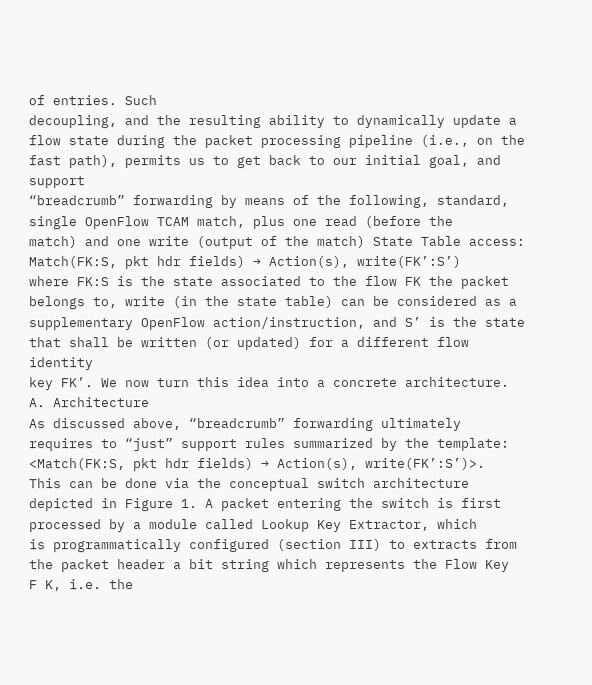of entries. Such
decoupling, and the resulting ability to dynamically update a
flow state during the packet processing pipeline (i.e., on the
fast path), permits us to get back to our initial goal, and support
“breadcrumb” forwarding by means of the following, standard,
single OpenFlow TCAM match, plus one read (before the
match) and one write (output of the match) State Table access:
Match(FK:S, pkt hdr fields) → Action(s), write(FK’:S’)
where FK:S is the state associated to the flow FK the packet
belongs to, write (in the state table) can be considered as a
supplementary OpenFlow action/instruction, and S’ is the state
that shall be written (or updated) for a different flow identity
key FK’. We now turn this idea into a concrete architecture.
A. Architecture
As discussed above, “breadcrumb” forwarding ultimately
requires to “just” support rules summarized by the template:
<Match(FK:S, pkt hdr fields) → Action(s), write(FK’:S’)>.
This can be done via the conceptual switch architecture
depicted in Figure 1. A packet entering the switch is first
processed by a module called Lookup Key Extractor, which
is programmatically configured (section III) to extracts from
the packet header a bit string which represents the Flow Key
F K, i.e. the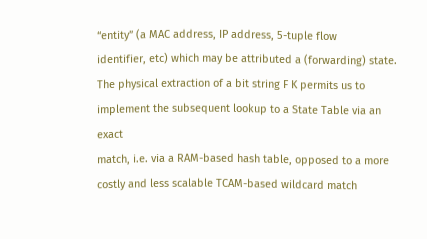“entity” (a MAC address, IP address, 5-tuple flow
identifier, etc) which may be attributed a (forwarding) state.
The physical extraction of a bit string F K permits us to
implement the subsequent lookup to a State Table via an exact
match, i.e. via a RAM-based hash table, opposed to a more
costly and less scalable TCAM-based wildcard match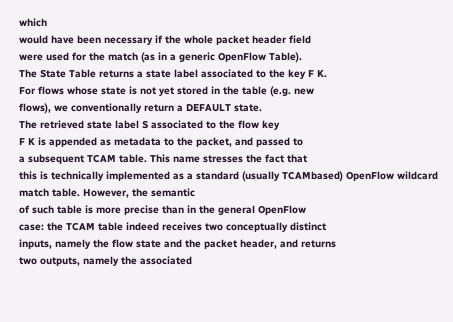which
would have been necessary if the whole packet header field
were used for the match (as in a generic OpenFlow Table).
The State Table returns a state label associated to the key F K.
For flows whose state is not yet stored in the table (e.g. new
flows), we conventionally return a DEFAULT state.
The retrieved state label S associated to the flow key
F K is appended as metadata to the packet, and passed to
a subsequent TCAM table. This name stresses the fact that
this is technically implemented as a standard (usually TCAMbased) OpenFlow wildcard match table. However, the semantic
of such table is more precise than in the general OpenFlow
case: the TCAM table indeed receives two conceptually distinct
inputs, namely the flow state and the packet header, and returns
two outputs, namely the associated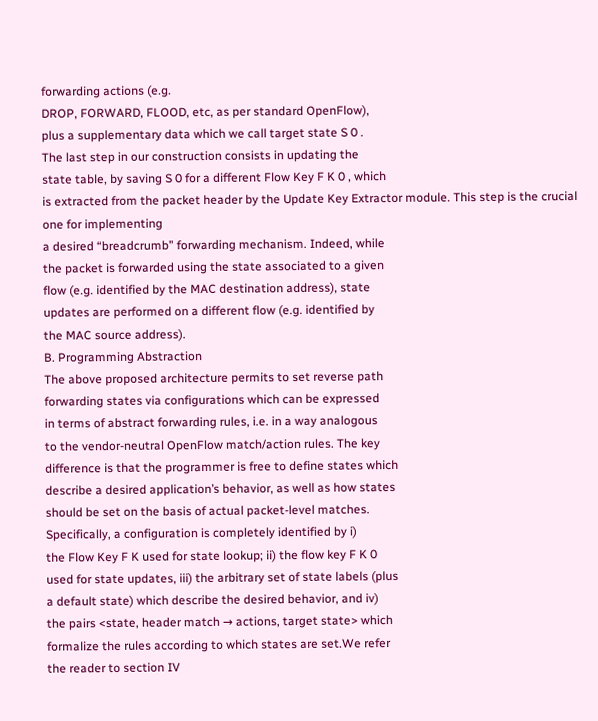forwarding actions (e.g.
DROP, FORWARD, FLOOD, etc, as per standard OpenFlow),
plus a supplementary data which we call target state S 0 .
The last step in our construction consists in updating the
state table, by saving S 0 for a different Flow Key F K 0 , which
is extracted from the packet header by the Update Key Extractor module. This step is the crucial one for implementing
a desired “breadcrumb” forwarding mechanism. Indeed, while
the packet is forwarded using the state associated to a given
flow (e.g. identified by the MAC destination address), state
updates are performed on a different flow (e.g. identified by
the MAC source address).
B. Programming Abstraction
The above proposed architecture permits to set reverse path
forwarding states via configurations which can be expressed
in terms of abstract forwarding rules, i.e. in a way analogous
to the vendor-neutral OpenFlow match/action rules. The key
difference is that the programmer is free to define states which
describe a desired application’s behavior, as well as how states
should be set on the basis of actual packet-level matches.
Specifically, a configuration is completely identified by i)
the Flow Key F K used for state lookup; ii) the flow key F K 0
used for state updates, iii) the arbitrary set of state labels (plus
a default state) which describe the desired behavior, and iv)
the pairs <state, header match → actions, target state> which
formalize the rules according to which states are set.We refer
the reader to section IV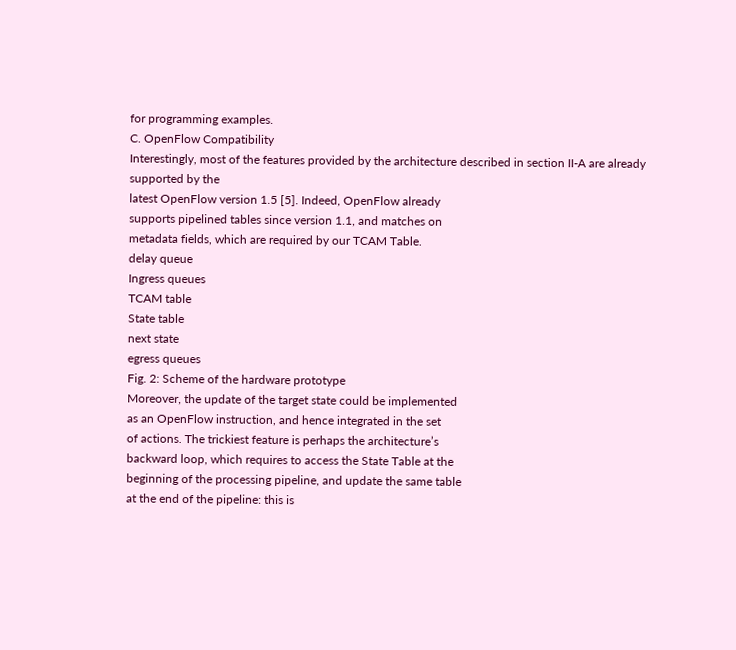for programming examples.
C. OpenFlow Compatibility
Interestingly, most of the features provided by the architecture described in section II-A are already supported by the
latest OpenFlow version 1.5 [5]. Indeed, OpenFlow already
supports pipelined tables since version 1.1, and matches on
metadata fields, which are required by our TCAM Table.
delay queue
Ingress queues
TCAM table
State table
next state
egress queues
Fig. 2: Scheme of the hardware prototype
Moreover, the update of the target state could be implemented
as an OpenFlow instruction, and hence integrated in the set
of actions. The trickiest feature is perhaps the architecture’s
backward loop, which requires to access the State Table at the
beginning of the processing pipeline, and update the same table
at the end of the pipeline: this is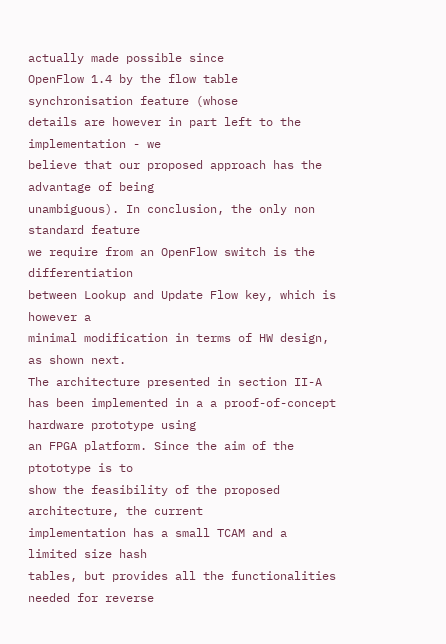actually made possible since
OpenFlow 1.4 by the flow table synchronisation feature (whose
details are however in part left to the implementation - we
believe that our proposed approach has the advantage of being
unambiguous). In conclusion, the only non standard feature
we require from an OpenFlow switch is the differentiation
between Lookup and Update Flow key, which is however a
minimal modification in terms of HW design, as shown next.
The architecture presented in section II-A has been implemented in a a proof-of-concept hardware prototype using
an FPGA platform. Since the aim of the ptototype is to
show the feasibility of the proposed architecture, the current
implementation has a small TCAM and a limited size hash
tables, but provides all the functionalities needed for reverse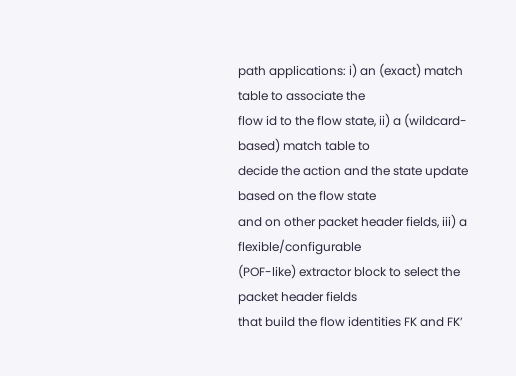path applications: i) an (exact) match table to associate the
flow id to the flow state, ii) a (wildcard-based) match table to
decide the action and the state update based on the flow state
and on other packet header fields, iii) a flexible/configurable
(POF-like) extractor block to select the packet header fields
that build the flow identities FK and FK’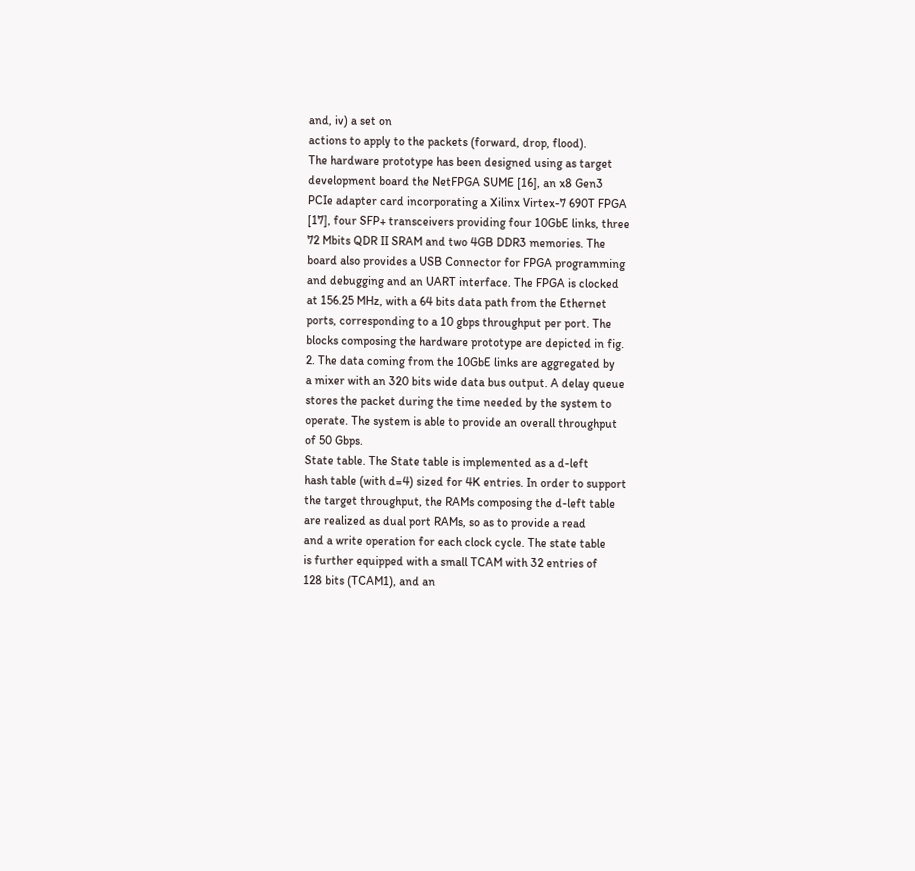and, iv) a set on
actions to apply to the packets (forward, drop, flood).
The hardware prototype has been designed using as target
development board the NetFPGA SUME [16], an x8 Gen3
PCIe adapter card incorporating a Xilinx Virtex-7 690T FPGA
[17], four SFP+ transceivers providing four 10GbE links, three
72 Mbits QDR II SRAM and two 4GB DDR3 memories. The
board also provides a USB Connector for FPGA programming
and debugging and an UART interface. The FPGA is clocked
at 156.25 MHz, with a 64 bits data path from the Ethernet
ports, corresponding to a 10 gbps throughput per port. The
blocks composing the hardware prototype are depicted in fig.
2. The data coming from the 10GbE links are aggregated by
a mixer with an 320 bits wide data bus output. A delay queue
stores the packet during the time needed by the system to
operate. The system is able to provide an overall throughput
of 50 Gbps.
State table. The State table is implemented as a d-left
hash table (with d=4) sized for 4K entries. In order to support
the target throughput, the RAMs composing the d-left table
are realized as dual port RAMs, so as to provide a read
and a write operation for each clock cycle. The state table
is further equipped with a small TCAM with 32 entries of
128 bits (TCAM1), and an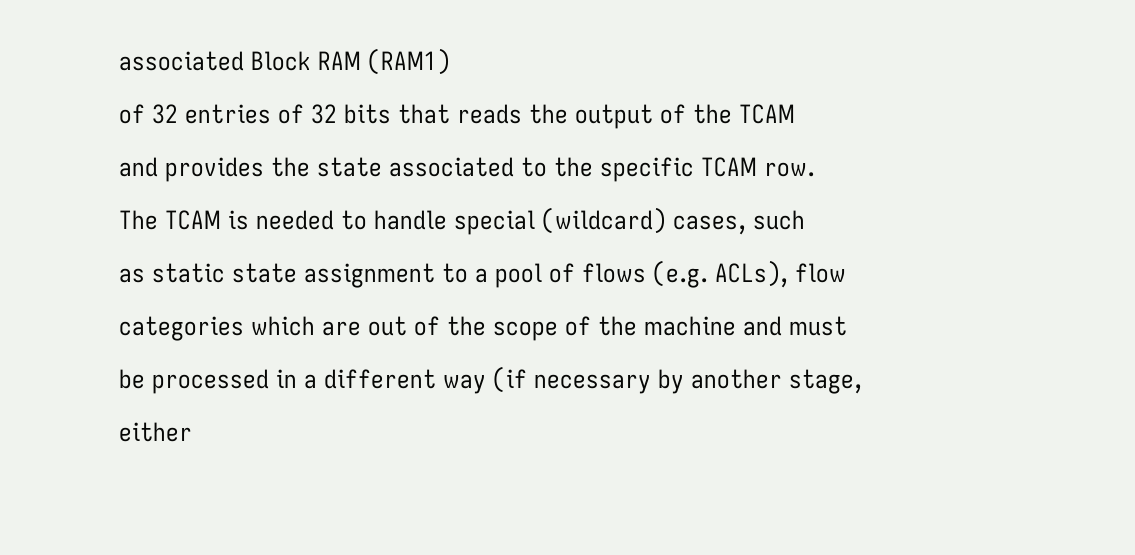associated Block RAM (RAM1)
of 32 entries of 32 bits that reads the output of the TCAM
and provides the state associated to the specific TCAM row.
The TCAM is needed to handle special (wildcard) cases, such
as static state assignment to a pool of flows (e.g. ACLs), flow
categories which are out of the scope of the machine and must
be processed in a different way (if necessary by another stage,
either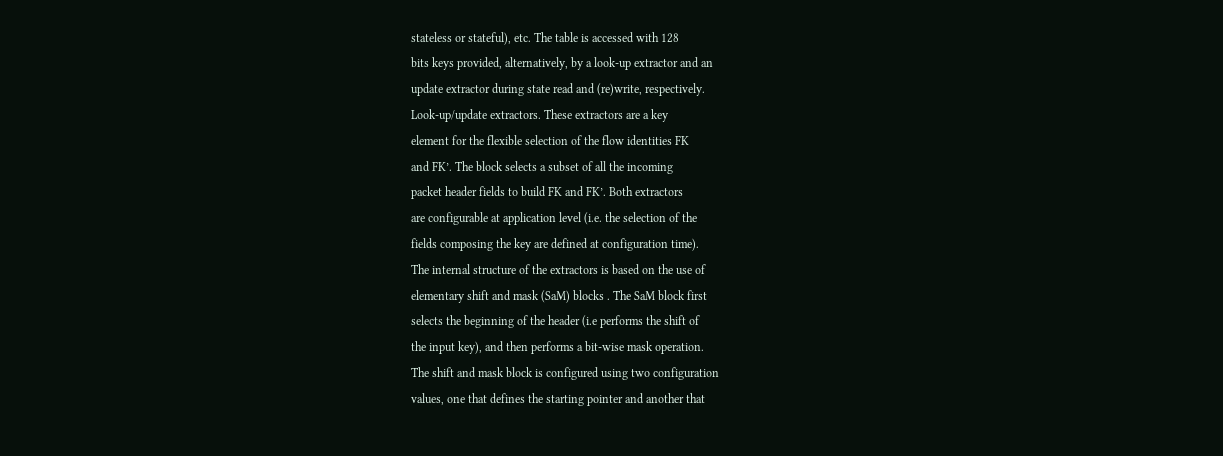stateless or stateful), etc. The table is accessed with 128
bits keys provided, alternatively, by a look-up extractor and an
update extractor during state read and (re)write, respectively.
Look-up/update extractors. These extractors are a key
element for the flexible selection of the flow identities FK
and FK’. The block selects a subset of all the incoming
packet header fields to build FK and FK’. Both extractors
are configurable at application level (i.e. the selection of the
fields composing the key are defined at configuration time).
The internal structure of the extractors is based on the use of
elementary shift and mask (SaM) blocks . The SaM block first
selects the beginning of the header (i.e performs the shift of
the input key), and then performs a bit-wise mask operation.
The shift and mask block is configured using two configuration
values, one that defines the starting pointer and another that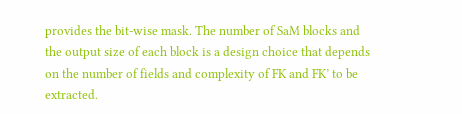provides the bit-wise mask. The number of SaM blocks and
the output size of each block is a design choice that depends
on the number of fields and complexity of FK and FK’ to be
extracted.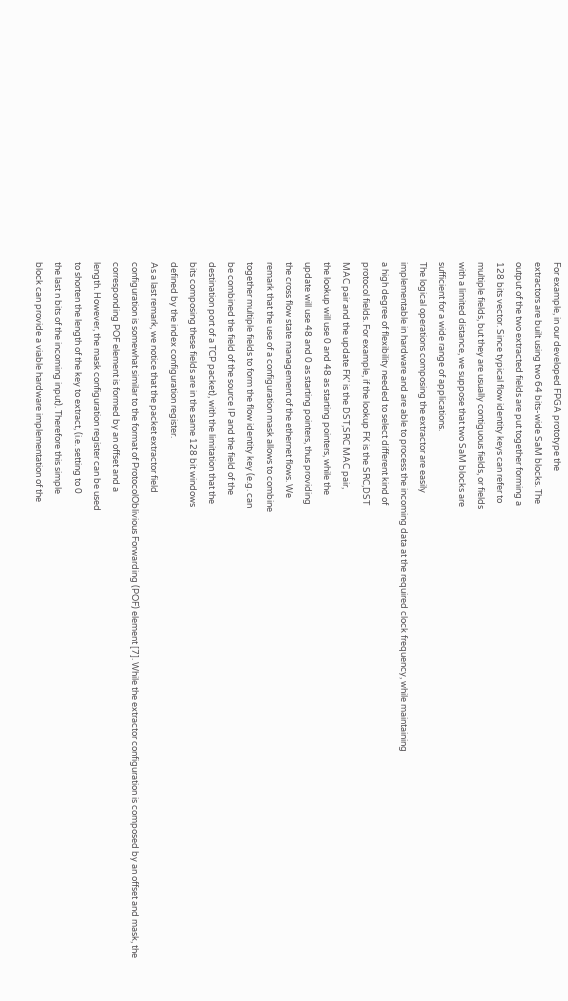For example, in our developed FPGA prototype the
extractors are built using two 64 bits-wide SaM blocks. The
output of the two extracted fields are put together forming a
128 bits vector. Since typical flow identity keys can refer to
multiple fields, but they are usually contiguous fields, or fields
with a limited distance, we suppose that two SaM blocks are
sufficient for a wide range of applications.
The logical operations composing the extractor are easily
implementable in hardware and are able to process the incoming data at the required clock frequency, while maintaining
a high degree of flexibility needed to select different kind of
protocol fields. For example, if the lookup FK is the SRC,DST
MAC pair and the update FK’ is the DST,SRC MAC pair,
the lookup will use 0 and 48 as starting pointers, while the
update will use 48 and 0 as starting pointers, thus providing
the cross flow state management of the ethernet flows. We
remark that the use of a configuration mask allows to combine
together multiple fields to form the flow identity key (e.g. can
be combined the field of the source IP and the field of the
destination port of a TCP packet), with the limitation that the
bits composing these fields are in the same 128 bit windows
defined by the index configuration register.
As a last remark, we notice that the packet extractor field
configuration is somewhat similar to the format of ProtocolOblivious Forwarding (POF) element [7]. While the extractor configuration is composed by an offset and mask, the
corresponding POF element is formed by an offset and a
length. However, the mask configuration register can be used
to shorten the length of the key to extract, (i.e. setting to 0
the last n bits of the incoming input). Therefore this simple
block can provide a viable hardware implementation of the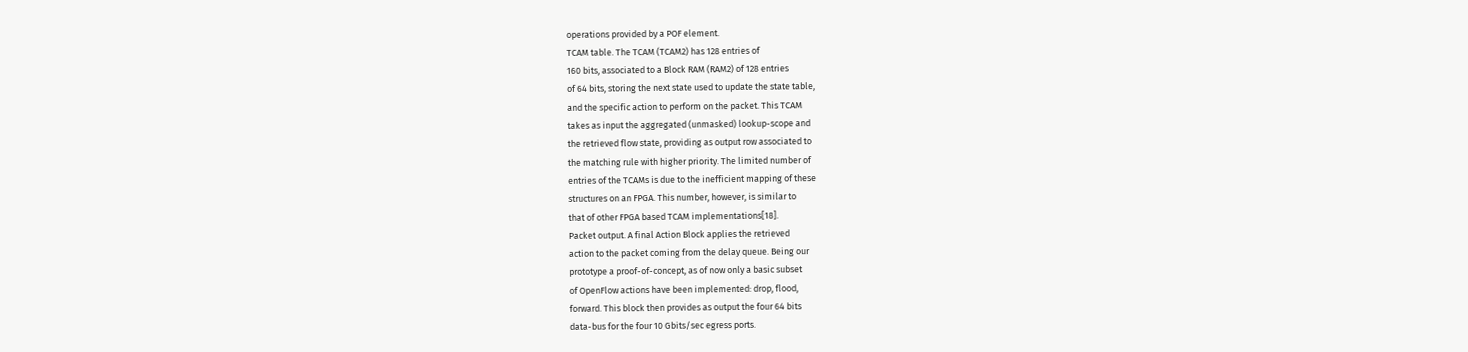operations provided by a POF element.
TCAM table. The TCAM (TCAM2) has 128 entries of
160 bits, associated to a Block RAM (RAM2) of 128 entries
of 64 bits, storing the next state used to update the state table,
and the specific action to perform on the packet. This TCAM
takes as input the aggregated (unmasked) lookup-scope and
the retrieved flow state, providing as output row associated to
the matching rule with higher priority. The limited number of
entries of the TCAMs is due to the inefficient mapping of these
structures on an FPGA. This number, however, is similar to
that of other FPGA based TCAM implementations[18].
Packet output. A final Action Block applies the retrieved
action to the packet coming from the delay queue. Being our
prototype a proof-of-concept, as of now only a basic subset
of OpenFlow actions have been implemented: drop, flood,
forward. This block then provides as output the four 64 bits
data-bus for the four 10 Gbits/sec egress ports.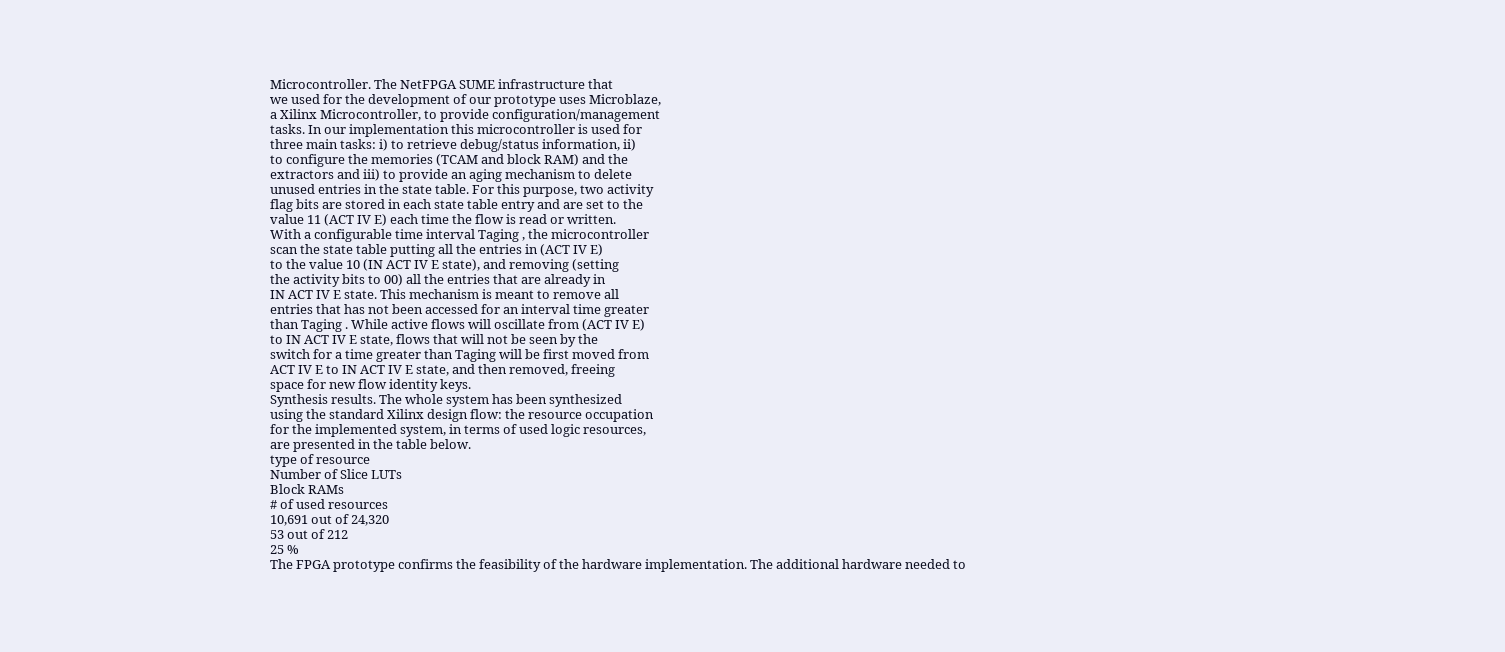Microcontroller. The NetFPGA SUME infrastructure that
we used for the development of our prototype uses Microblaze,
a Xilinx Microcontroller, to provide configuration/management
tasks. In our implementation this microcontroller is used for
three main tasks: i) to retrieve debug/status information, ii)
to configure the memories (TCAM and block RAM) and the
extractors and iii) to provide an aging mechanism to delete
unused entries in the state table. For this purpose, two activity
flag bits are stored in each state table entry and are set to the
value 11 (ACT IV E) each time the flow is read or written.
With a configurable time interval Taging , the microcontroller
scan the state table putting all the entries in (ACT IV E)
to the value 10 (IN ACT IV E state), and removing (setting
the activity bits to 00) all the entries that are already in
IN ACT IV E state. This mechanism is meant to remove all
entries that has not been accessed for an interval time greater
than Taging . While active flows will oscillate from (ACT IV E)
to IN ACT IV E state, flows that will not be seen by the
switch for a time greater than Taging will be first moved from
ACT IV E to IN ACT IV E state, and then removed, freeing
space for new flow identity keys.
Synthesis results. The whole system has been synthesized
using the standard Xilinx design flow: the resource occupation
for the implemented system, in terms of used logic resources,
are presented in the table below.
type of resource
Number of Slice LUTs
Block RAMs
# of used resources
10,691 out of 24,320
53 out of 212
25 %
The FPGA prototype confirms the feasibility of the hardware implementation. The additional hardware needed to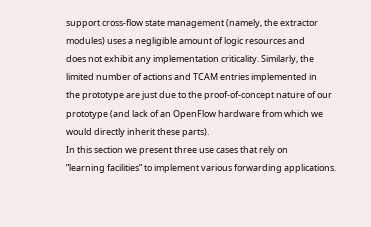support cross-flow state management (namely, the extractor
modules) uses a negligible amount of logic resources and
does not exhibit any implementation criticality. Similarly, the
limited number of actions and TCAM entries implemented in
the prototype are just due to the proof-of-concept nature of our
prototype (and lack of an OpenFlow hardware from which we
would directly inherit these parts).
In this section we present three use cases that rely on
”learning facilities” to implement various forwarding applications.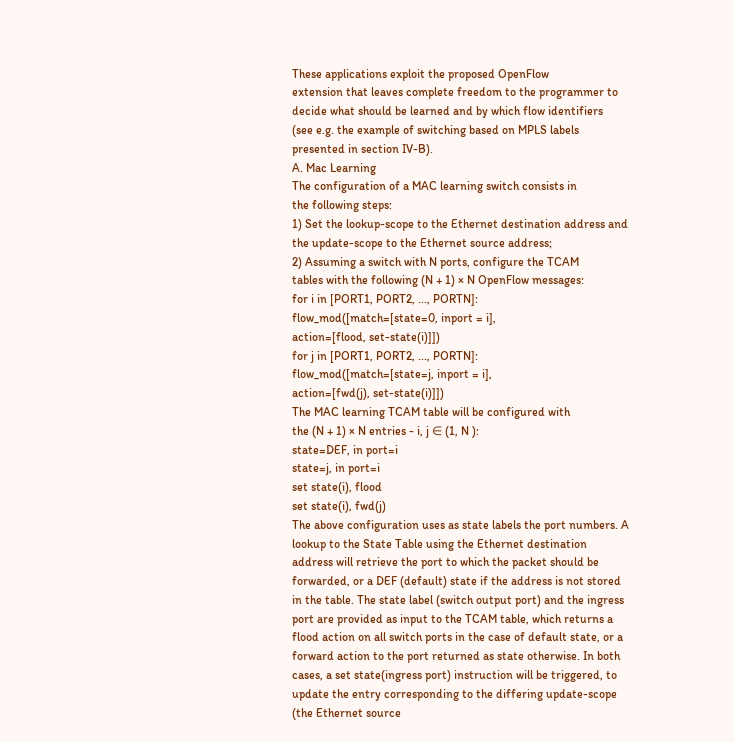These applications exploit the proposed OpenFlow
extension that leaves complete freedom to the programmer to
decide what should be learned and by which flow identifiers
(see e.g. the example of switching based on MPLS labels
presented in section IV-B).
A. Mac Learning
The configuration of a MAC learning switch consists in
the following steps:
1) Set the lookup-scope to the Ethernet destination address and
the update-scope to the Ethernet source address;
2) Assuming a switch with N ports, configure the TCAM
tables with the following (N + 1) × N OpenFlow messages:
for i in [PORT1, PORT2, ..., PORTN]:
flow_mod([match=[state=0, inport = i],
action=[flood, set-state(i)]])
for j in [PORT1, PORT2, ..., PORTN]:
flow_mod([match=[state=j, inport = i],
action=[fwd(j), set-state(i)]])
The MAC learning TCAM table will be configured with
the (N + 1) × N entries - i, j ∈ (1, N ):
state=DEF, in port=i
state=j, in port=i
set state(i), flood
set state(i), fwd(j)
The above configuration uses as state labels the port numbers. A lookup to the State Table using the Ethernet destination
address will retrieve the port to which the packet should be
forwarded, or a DEF (default) state if the address is not stored
in the table. The state label (switch output port) and the ingress
port are provided as input to the TCAM table, which returns a
flood action on all switch ports in the case of default state, or a
forward action to the port returned as state otherwise. In both
cases, a set state(ingress port) instruction will be triggered, to
update the entry corresponding to the differing update-scope
(the Ethernet source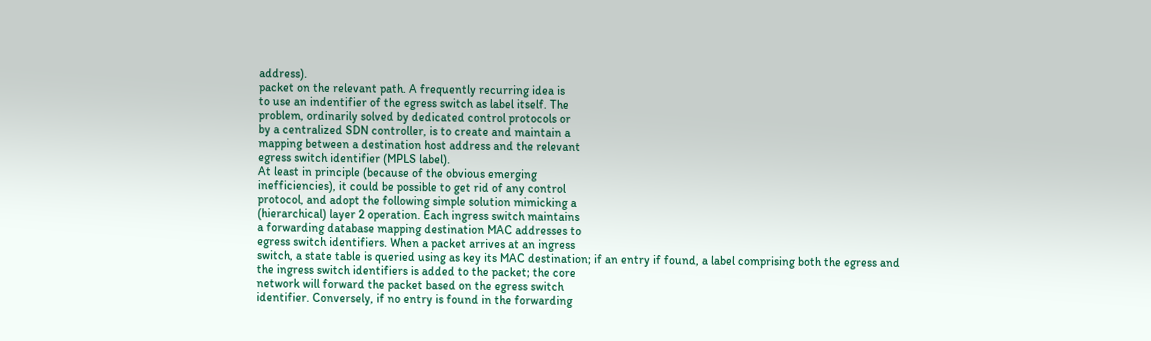address).
packet on the relevant path. A frequently recurring idea is
to use an indentifier of the egress switch as label itself. The
problem, ordinarily solved by dedicated control protocols or
by a centralized SDN controller, is to create and maintain a
mapping between a destination host address and the relevant
egress switch identifier (MPLS label).
At least in principle (because of the obvious emerging
inefficiencies), it could be possible to get rid of any control
protocol, and adopt the following simple solution mimicking a
(hierarchical) layer 2 operation. Each ingress switch maintains
a forwarding database mapping destination MAC addresses to
egress switch identifiers. When a packet arrives at an ingress
switch, a state table is queried using as key its MAC destination; if an entry if found, a label comprising both the egress and
the ingress switch identifiers is added to the packet; the core
network will forward the packet based on the egress switch
identifier. Conversely, if no entry is found in the forwarding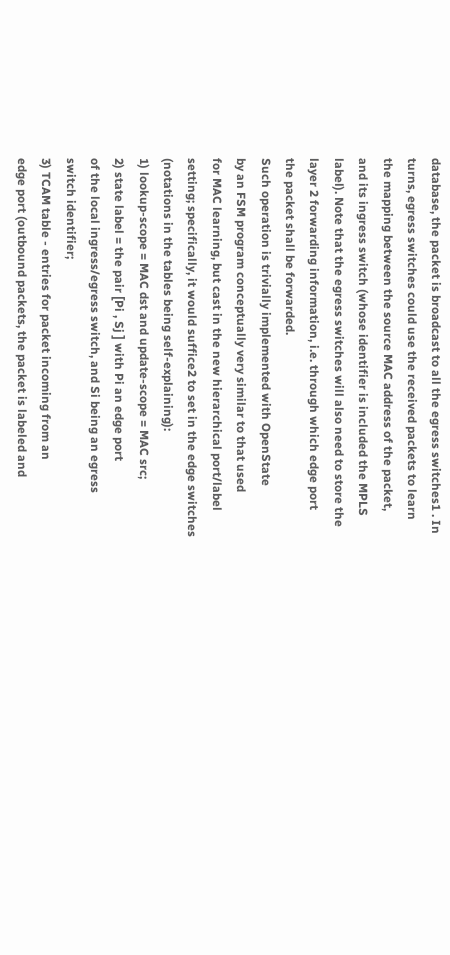database, the packet is broadcast to all the egress switches1 . In
turns, egress switches could use the received packets to learn
the mapping between the source MAC address of the packet,
and its ingress switch (whose identifier is included the MPLS
label). Note that the egress switches will also need to store the
layer 2 forwarding information, i.e. through which edge port
the packet shall be forwarded.
Such operation is trivially implemented with OpenState
by an FSM program conceptually very similar to that used
for MAC learning, but cast in the new hierarchical port/label
setting; specifically, it would suffice2 to set in the edge switches
(notations in the tables being self-explaining):
1) lookup-scope = MAC dst and update-scope = MAC src;
2) state label = the pair [Pi , Sj ] with Pi an edge port
of the local ingress/egress switch, and Si being an egress
switch identifier;
3) TCAM table - entries for packet incoming from an
edge port (outbound packets, the packet is labeled and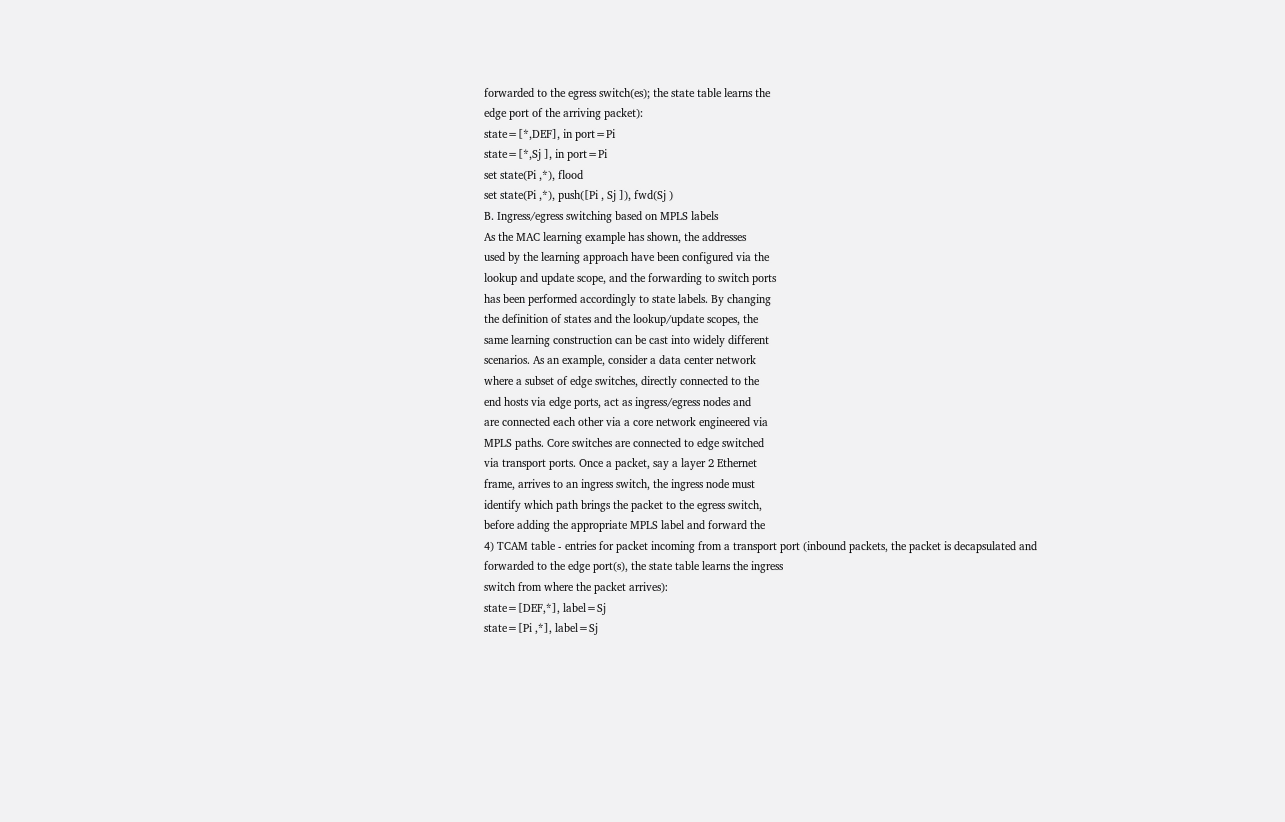forwarded to the egress switch(es); the state table learns the
edge port of the arriving packet):
state=[*,DEF], in port=Pi
state=[*,Sj ], in port=Pi
set state(Pi ,*), flood
set state(Pi ,*), push([Pi , Sj ]), fwd(Sj )
B. Ingress/egress switching based on MPLS labels
As the MAC learning example has shown, the addresses
used by the learning approach have been configured via the
lookup and update scope, and the forwarding to switch ports
has been performed accordingly to state labels. By changing
the definition of states and the lookup/update scopes, the
same learning construction can be cast into widely different
scenarios. As an example, consider a data center network
where a subset of edge switches, directly connected to the
end hosts via edge ports, act as ingress/egress nodes and
are connected each other via a core network engineered via
MPLS paths. Core switches are connected to edge switched
via transport ports. Once a packet, say a layer 2 Ethernet
frame, arrives to an ingress switch, the ingress node must
identify which path brings the packet to the egress switch,
before adding the appropriate MPLS label and forward the
4) TCAM table - entries for packet incoming from a transport port (inbound packets, the packet is decapsulated and
forwarded to the edge port(s), the state table learns the ingress
switch from where the packet arrives):
state=[DEF,*], label=Sj
state=[Pi ,*], label=Sj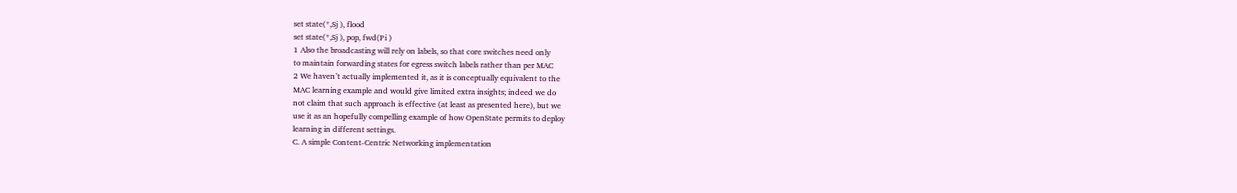set state(*,Sj ), flood
set state(*,Sj ), pop, fwd(Pi )
1 Also the broadcasting will rely on labels, so that core switches need only
to maintain forwarding states for egress switch labels rather than per MAC
2 We haven’t actually implemented it, as it is conceptually equivalent to the
MAC learning example and would give limited extra insights; indeed we do
not claim that such approach is effective (at least as presented here), but we
use it as an hopefully compelling example of how OpenState permits to deploy
learning in different settings.
C. A simple Content-Centric Networking implementation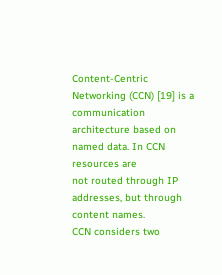Content-Centric Networking (CCN) [19] is a communication architecture based on named data. In CCN resources are
not routed through IP addresses, but through content names.
CCN considers two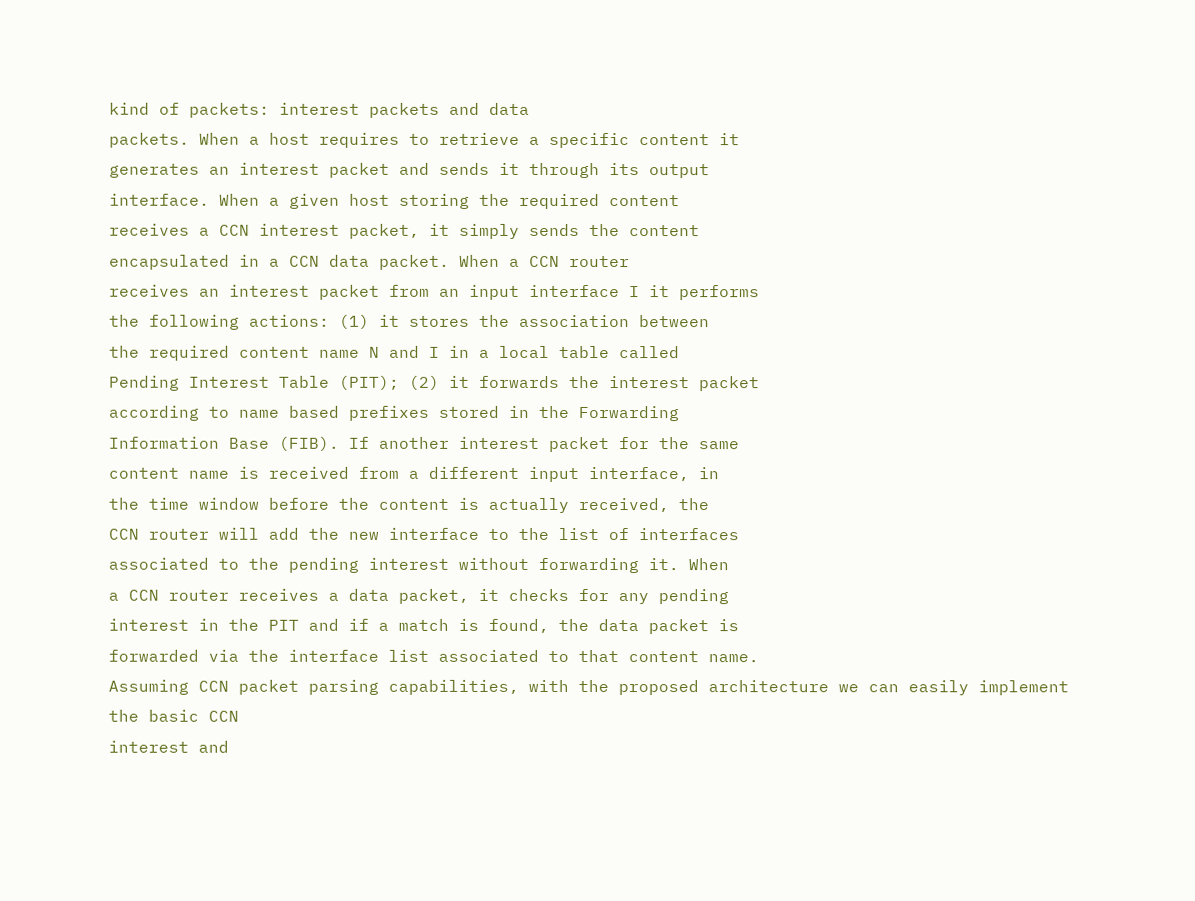kind of packets: interest packets and data
packets. When a host requires to retrieve a specific content it
generates an interest packet and sends it through its output
interface. When a given host storing the required content
receives a CCN interest packet, it simply sends the content
encapsulated in a CCN data packet. When a CCN router
receives an interest packet from an input interface I it performs
the following actions: (1) it stores the association between
the required content name N and I in a local table called
Pending Interest Table (PIT); (2) it forwards the interest packet
according to name based prefixes stored in the Forwarding
Information Base (FIB). If another interest packet for the same
content name is received from a different input interface, in
the time window before the content is actually received, the
CCN router will add the new interface to the list of interfaces
associated to the pending interest without forwarding it. When
a CCN router receives a data packet, it checks for any pending
interest in the PIT and if a match is found, the data packet is
forwarded via the interface list associated to that content name.
Assuming CCN packet parsing capabilities, with the proposed architecture we can easily implement the basic CCN
interest and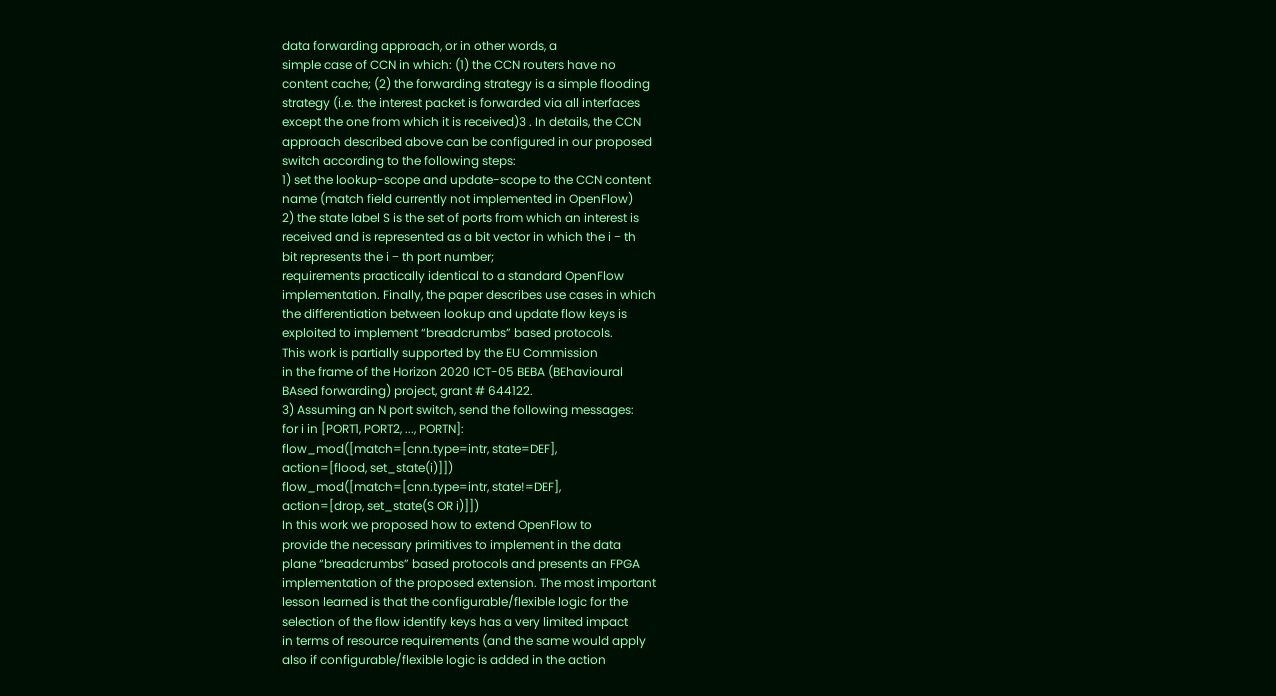data forwarding approach, or in other words, a
simple case of CCN in which: (1) the CCN routers have no
content cache; (2) the forwarding strategy is a simple flooding
strategy (i.e. the interest packet is forwarded via all interfaces
except the one from which it is received)3 . In details, the CCN
approach described above can be configured in our proposed
switch according to the following steps:
1) set the lookup-scope and update-scope to the CCN content
name (match field currently not implemented in OpenFlow)
2) the state label S is the set of ports from which an interest is
received and is represented as a bit vector in which the i − th
bit represents the i − th port number;
requirements practically identical to a standard OpenFlow
implementation. Finally, the paper describes use cases in which
the differentiation between lookup and update flow keys is
exploited to implement “breadcrumbs” based protocols.
This work is partially supported by the EU Commission
in the frame of the Horizon 2020 ICT-05 BEBA (BEhavioural
BAsed forwarding) project, grant # 644122.
3) Assuming an N port switch, send the following messages:
for i in [PORT1, PORT2, ..., PORTN]:
flow_mod([match=[cnn.type=intr, state=DEF],
action=[flood, set_state(i)]])
flow_mod([match=[cnn.type=intr, state!=DEF],
action=[drop, set_state(S OR i)]])
In this work we proposed how to extend OpenFlow to
provide the necessary primitives to implement in the data
plane “breadcrumbs” based protocols and presents an FPGA
implementation of the proposed extension. The most important
lesson learned is that the configurable/flexible logic for the
selection of the flow identify keys has a very limited impact
in terms of resource requirements (and the same would apply
also if configurable/flexible logic is added in the action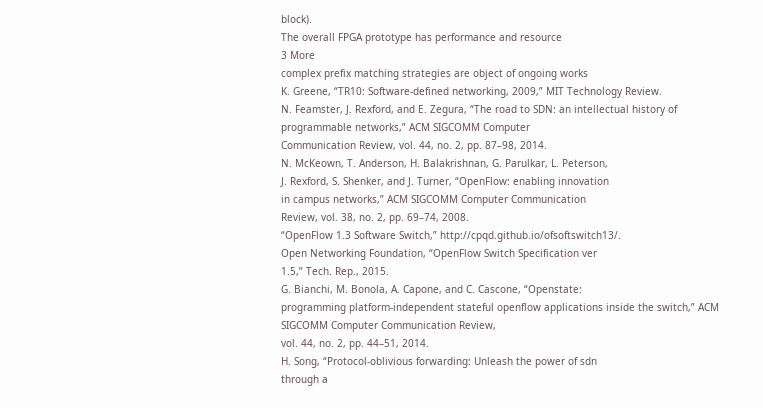block).
The overall FPGA prototype has performance and resource
3 More
complex prefix matching strategies are object of ongoing works
K. Greene, “TR10: Software-defined networking, 2009,” MIT Technology Review.
N. Feamster, J. Rexford, and E. Zegura, “The road to SDN: an intellectual history of programmable networks,” ACM SIGCOMM Computer
Communication Review, vol. 44, no. 2, pp. 87–98, 2014.
N. McKeown, T. Anderson, H. Balakrishnan, G. Parulkar, L. Peterson,
J. Rexford, S. Shenker, and J. Turner, “OpenFlow: enabling innovation
in campus networks,” ACM SIGCOMM Computer Communication
Review, vol. 38, no. 2, pp. 69–74, 2008.
“OpenFlow 1.3 Software Switch,” http://cpqd.github.io/ofsoftswitch13/.
Open Networking Foundation, “OpenFlow Switch Specification ver
1.5,” Tech. Rep., 2015.
G. Bianchi, M. Bonola, A. Capone, and C. Cascone, “Openstate:
programming platform-independent stateful openflow applications inside the switch,” ACM SIGCOMM Computer Communication Review,
vol. 44, no. 2, pp. 44–51, 2014.
H. Song, “Protocol-oblivious forwarding: Unleash the power of sdn
through a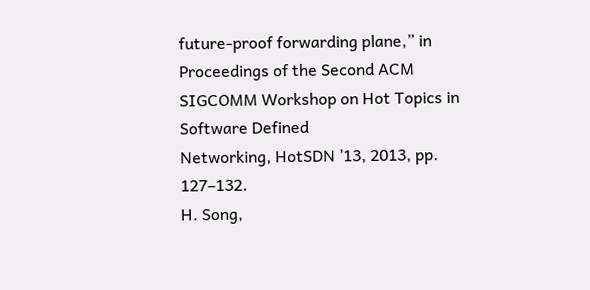future-proof forwarding plane,” in Proceedings of the Second ACM SIGCOMM Workshop on Hot Topics in Software Defined
Networking, HotSDN ’13, 2013, pp. 127–132.
H. Song,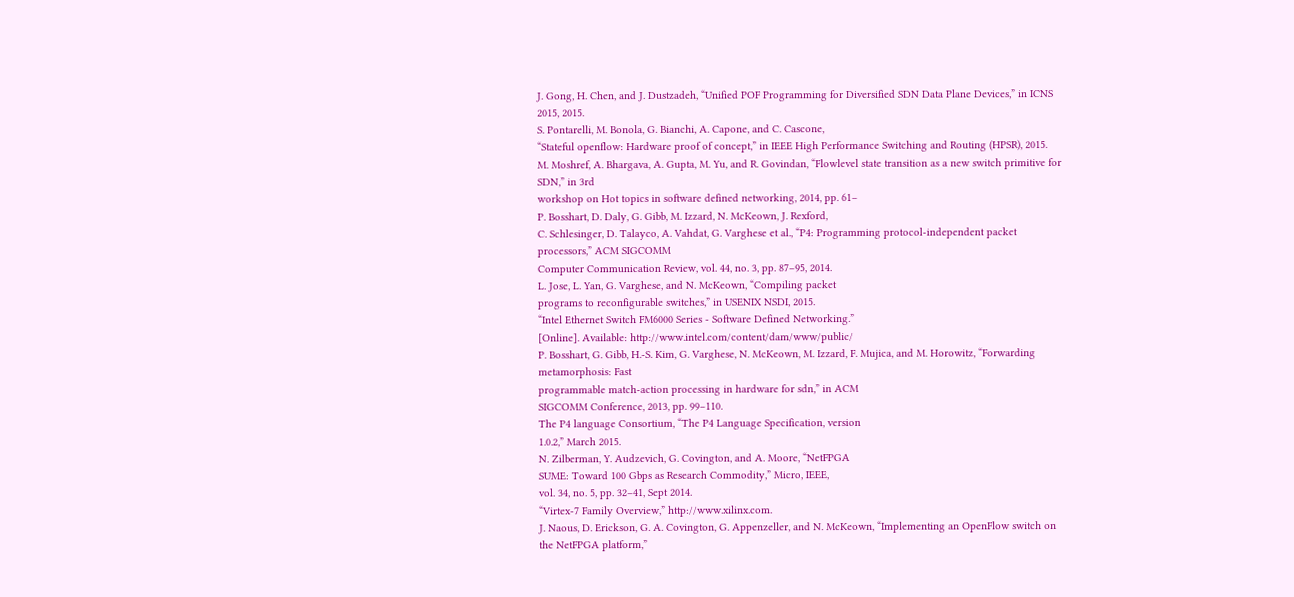J. Gong, H. Chen, and J. Dustzadeh, “Unified POF Programming for Diversified SDN Data Plane Devices,” in ICNS 2015, 2015.
S. Pontarelli, M. Bonola, G. Bianchi, A. Capone, and C. Cascone,
“Stateful openflow: Hardware proof of concept,” in IEEE High Performance Switching and Routing (HPSR), 2015.
M. Moshref, A. Bhargava, A. Gupta, M. Yu, and R. Govindan, “Flowlevel state transition as a new switch primitive for SDN,” in 3rd
workshop on Hot topics in software defined networking, 2014, pp. 61–
P. Bosshart, D. Daly, G. Gibb, M. Izzard, N. McKeown, J. Rexford,
C. Schlesinger, D. Talayco, A. Vahdat, G. Varghese et al., “P4: Programming protocol-independent packet processors,” ACM SIGCOMM
Computer Communication Review, vol. 44, no. 3, pp. 87–95, 2014.
L. Jose, L. Yan, G. Varghese, and N. McKeown, “Compiling packet
programs to reconfigurable switches,” in USENIX NSDI, 2015.
“Intel Ethernet Switch FM6000 Series - Software Defined Networking.”
[Online]. Available: http://www.intel.com/content/dam/www/public/
P. Bosshart, G. Gibb, H.-S. Kim, G. Varghese, N. McKeown, M. Izzard, F. Mujica, and M. Horowitz, “Forwarding metamorphosis: Fast
programmable match-action processing in hardware for sdn,” in ACM
SIGCOMM Conference, 2013, pp. 99–110.
The P4 language Consortium, “The P4 Language Specification, version
1.0.2,” March 2015.
N. Zilberman, Y. Audzevich, G. Covington, and A. Moore, “NetFPGA
SUME: Toward 100 Gbps as Research Commodity,” Micro, IEEE,
vol. 34, no. 5, pp. 32–41, Sept 2014.
“Virtex-7 Family Overview,” http://www.xilinx.com.
J. Naous, D. Erickson, G. A. Covington, G. Appenzeller, and N. McKeown, “Implementing an OpenFlow switch on the NetFPGA platform,”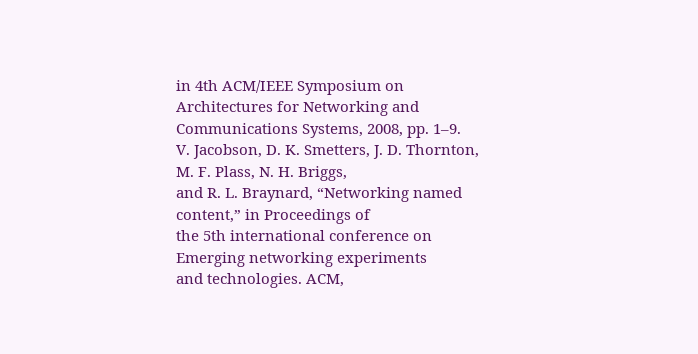in 4th ACM/IEEE Symposium on Architectures for Networking and
Communications Systems, 2008, pp. 1–9.
V. Jacobson, D. K. Smetters, J. D. Thornton, M. F. Plass, N. H. Briggs,
and R. L. Braynard, “Networking named content,” in Proceedings of
the 5th international conference on Emerging networking experiments
and technologies. ACM,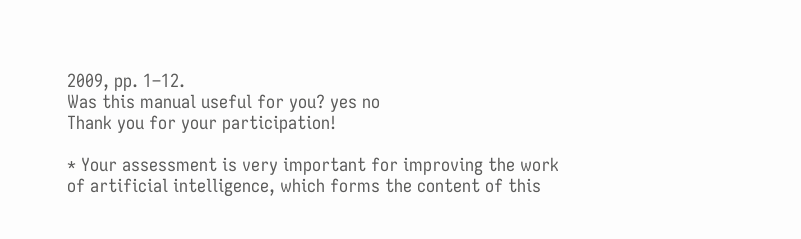2009, pp. 1–12.
Was this manual useful for you? yes no
Thank you for your participation!

* Your assessment is very important for improving the work of artificial intelligence, which forms the content of this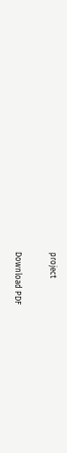project

Download PDF